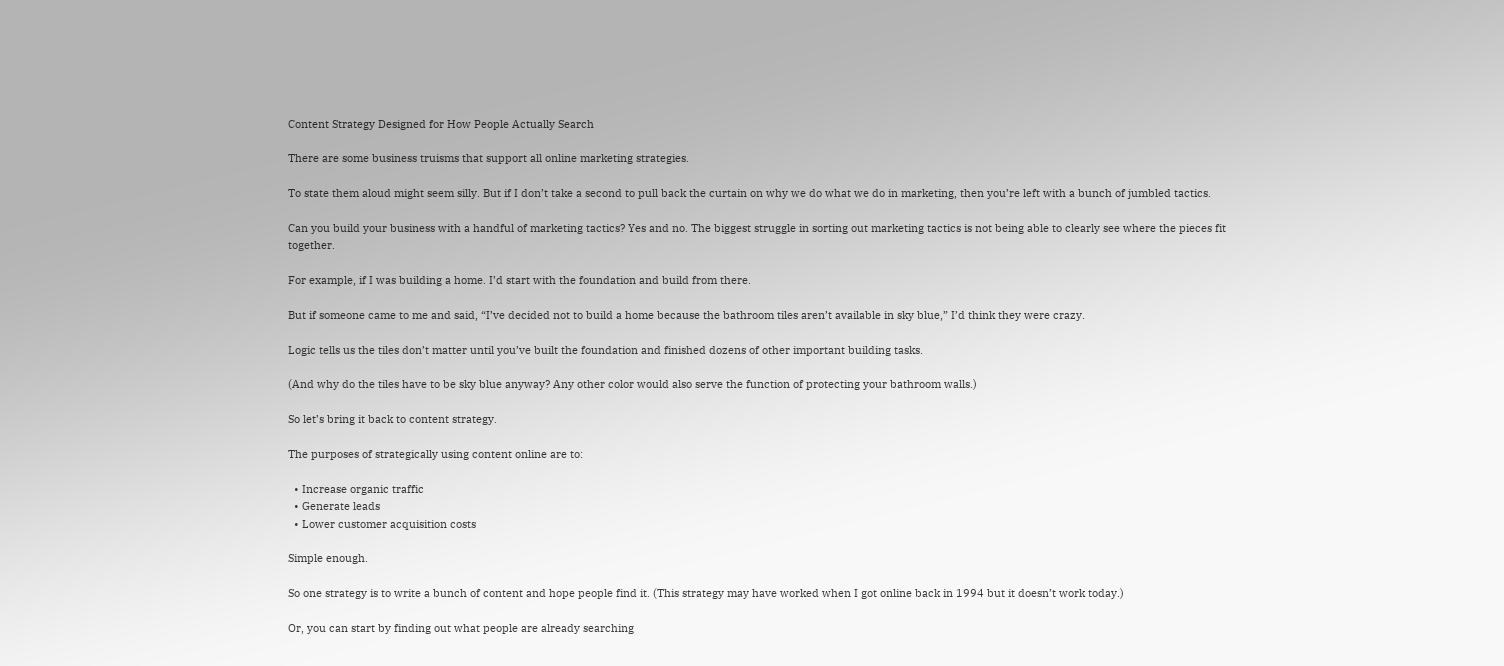Content Strategy Designed for How People Actually Search

There are some business truisms that support all online marketing strategies.

To state them aloud might seem silly. But if I don’t take a second to pull back the curtain on why we do what we do in marketing, then you’re left with a bunch of jumbled tactics.

Can you build your business with a handful of marketing tactics? Yes and no. The biggest struggle in sorting out marketing tactics is not being able to clearly see where the pieces fit together.

For example, if I was building a home. I’d start with the foundation and build from there.

But if someone came to me and said, “I’ve decided not to build a home because the bathroom tiles aren’t available in sky blue,” I’d think they were crazy.

Logic tells us the tiles don’t matter until you’ve built the foundation and finished dozens of other important building tasks.

(And why do the tiles have to be sky blue anyway? Any other color would also serve the function of protecting your bathroom walls.)

So let’s bring it back to content strategy.

The purposes of strategically using content online are to:

  • Increase organic traffic
  • Generate leads
  • Lower customer acquisition costs

Simple enough.

So one strategy is to write a bunch of content and hope people find it. (This strategy may have worked when I got online back in 1994 but it doesn’t work today.)

Or, you can start by finding out what people are already searching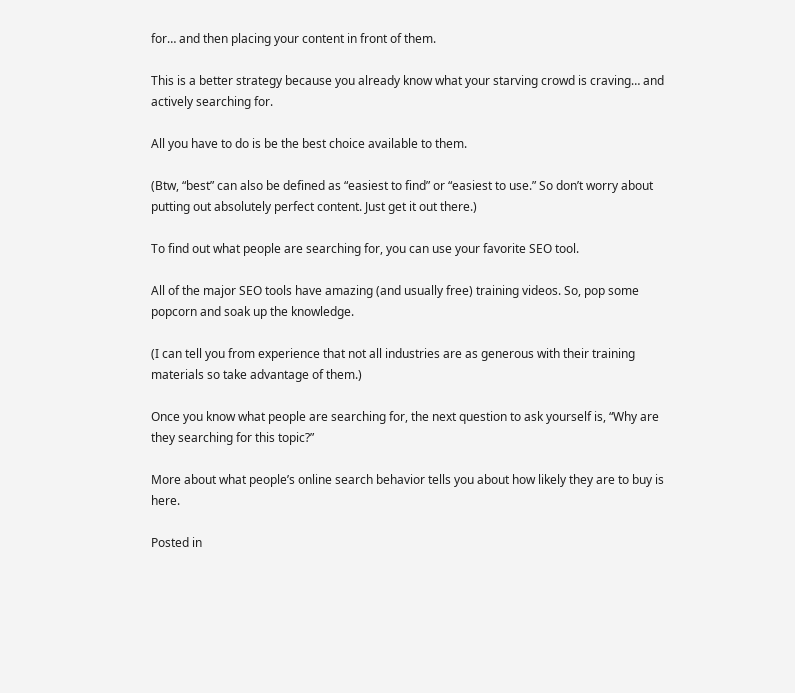for… and then placing your content in front of them.

This is a better strategy because you already know what your starving crowd is craving… and actively searching for.

All you have to do is be the best choice available to them.

(Btw, “best” can also be defined as “easiest to find” or “easiest to use.” So don’t worry about putting out absolutely perfect content. Just get it out there.)

To find out what people are searching for, you can use your favorite SEO tool.

All of the major SEO tools have amazing (and usually free) training videos. So, pop some popcorn and soak up the knowledge.

(I can tell you from experience that not all industries are as generous with their training materials so take advantage of them.)

Once you know what people are searching for, the next question to ask yourself is, “Why are they searching for this topic?”

More about what people’s online search behavior tells you about how likely they are to buy is here.

Posted in